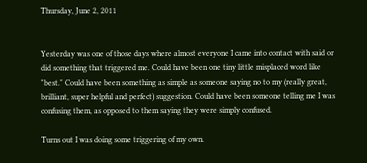Thursday, June 2, 2011


Yesterday was one of those days where almost everyone I came into contact with said or did something that triggered me. Could have been one tiny little misplaced word like "best." Could have been something as simple as someone saying no to my (really great, brilliant, super helpful and perfect) suggestion. Could have been someone telling me I was confusing them, as opposed to them saying they were simply confused.

Turns out I was doing some triggering of my own.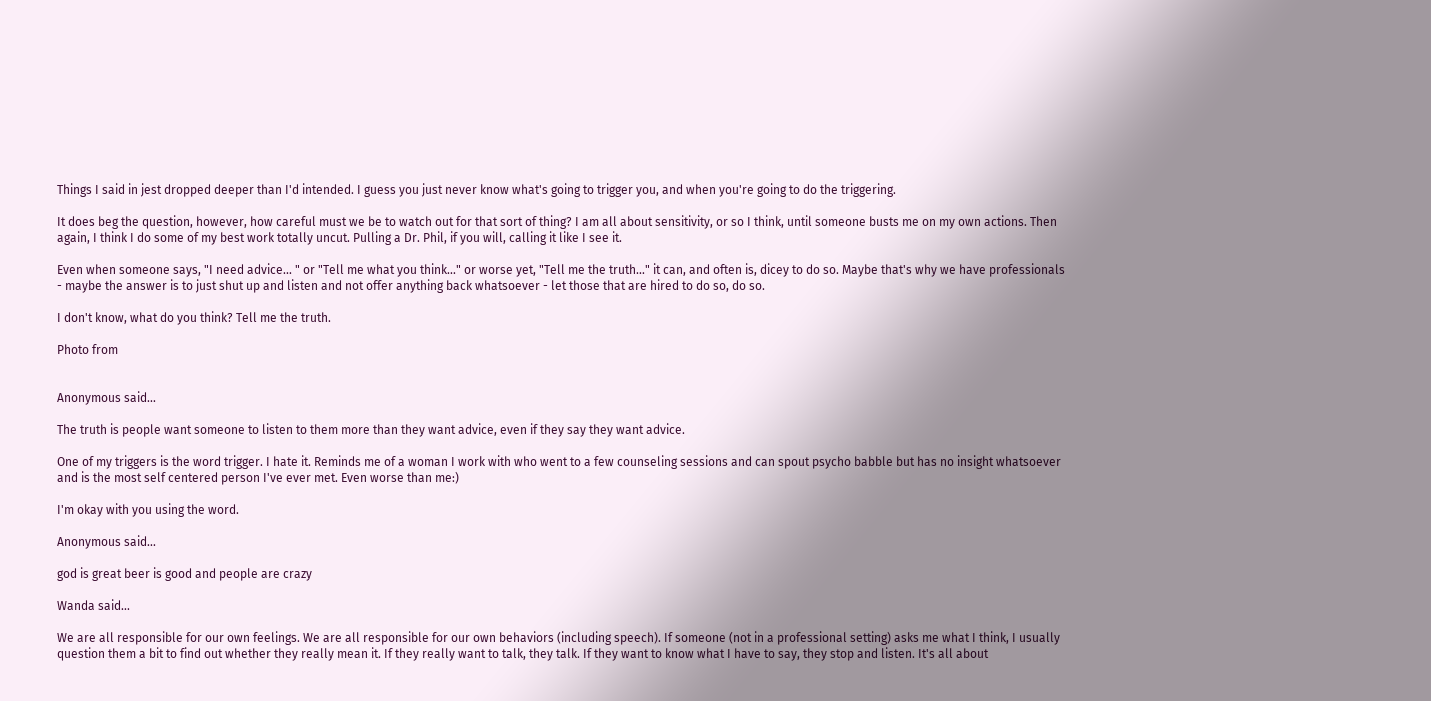Things I said in jest dropped deeper than I'd intended. I guess you just never know what's going to trigger you, and when you're going to do the triggering.

It does beg the question, however, how careful must we be to watch out for that sort of thing? I am all about sensitivity, or so I think, until someone busts me on my own actions. Then again, I think I do some of my best work totally uncut. Pulling a Dr. Phil, if you will, calling it like I see it.

Even when someone says, "I need advice... " or "Tell me what you think..." or worse yet, "Tell me the truth..." it can, and often is, dicey to do so. Maybe that's why we have professionals - maybe the answer is to just shut up and listen and not offer anything back whatsoever - let those that are hired to do so, do so.

I don't know, what do you think? Tell me the truth.

Photo from


Anonymous said...

The truth is people want someone to listen to them more than they want advice, even if they say they want advice.

One of my triggers is the word trigger. I hate it. Reminds me of a woman I work with who went to a few counseling sessions and can spout psycho babble but has no insight whatsoever and is the most self centered person I've ever met. Even worse than me:)

I'm okay with you using the word.

Anonymous said...

god is great beer is good and people are crazy

Wanda said...

We are all responsible for our own feelings. We are all responsible for our own behaviors (including speech). If someone (not in a professional setting) asks me what I think, I usually question them a bit to find out whether they really mean it. If they really want to talk, they talk. If they want to know what I have to say, they stop and listen. It's all about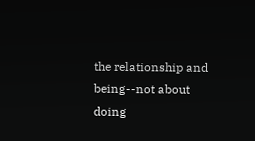the relationship and being--not about doing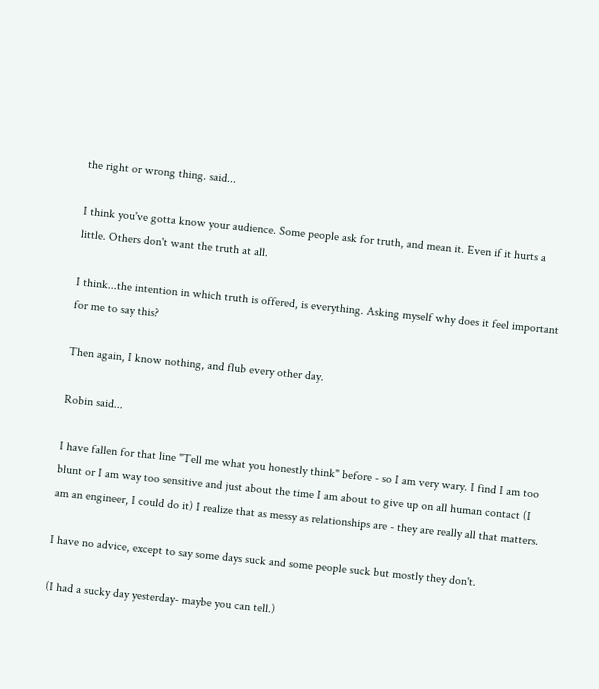the right or wrong thing. said...

I think you've gotta know your audience. Some people ask for truth, and mean it. Even if it hurts a little. Others don't want the truth at all.

I think...the intention in which truth is offered, is everything. Asking myself why does it feel important for me to say this?

Then again, I know nothing, and flub every other day.

Robin said...

I have fallen for that line "Tell me what you honestly think" before - so I am very wary. I find I am too blunt or I am way too sensitive and just about the time I am about to give up on all human contact (I am an engineer, I could do it) I realize that as messy as relationships are - they are really all that matters.

I have no advice, except to say some days suck and some people suck but mostly they don't.

(I had a sucky day yesterday- maybe you can tell.)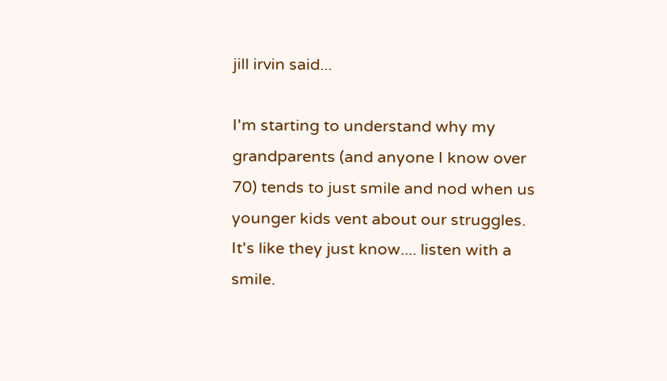jill irvin said...

I'm starting to understand why my grandparents (and anyone I know over 70) tends to just smile and nod when us younger kids vent about our struggles. It's like they just know.... listen with a smile.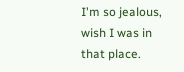I'm so jealous, wish I was in that place.